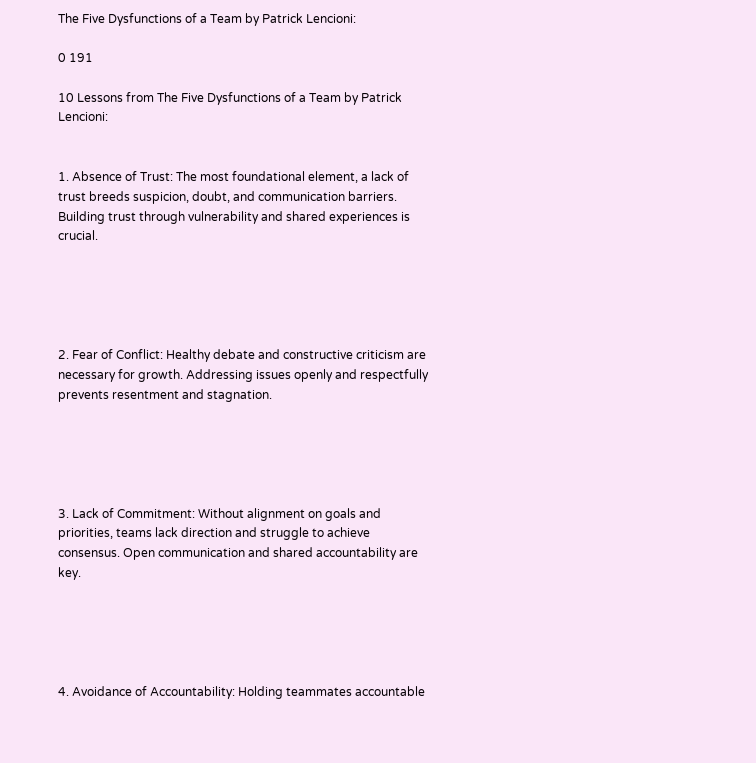The Five Dysfunctions of a Team by Patrick Lencioni:

0 191

10 Lessons from The Five Dysfunctions of a Team by Patrick Lencioni:


1. Absence of Trust: The most foundational element, a lack of trust breeds suspicion, doubt, and communication barriers. Building trust through vulnerability and shared experiences is crucial.





2. Fear of Conflict: Healthy debate and constructive criticism are necessary for growth. Addressing issues openly and respectfully prevents resentment and stagnation.





3. Lack of Commitment: Without alignment on goals and priorities, teams lack direction and struggle to achieve consensus. Open communication and shared accountability are key.





4. Avoidance of Accountability: Holding teammates accountable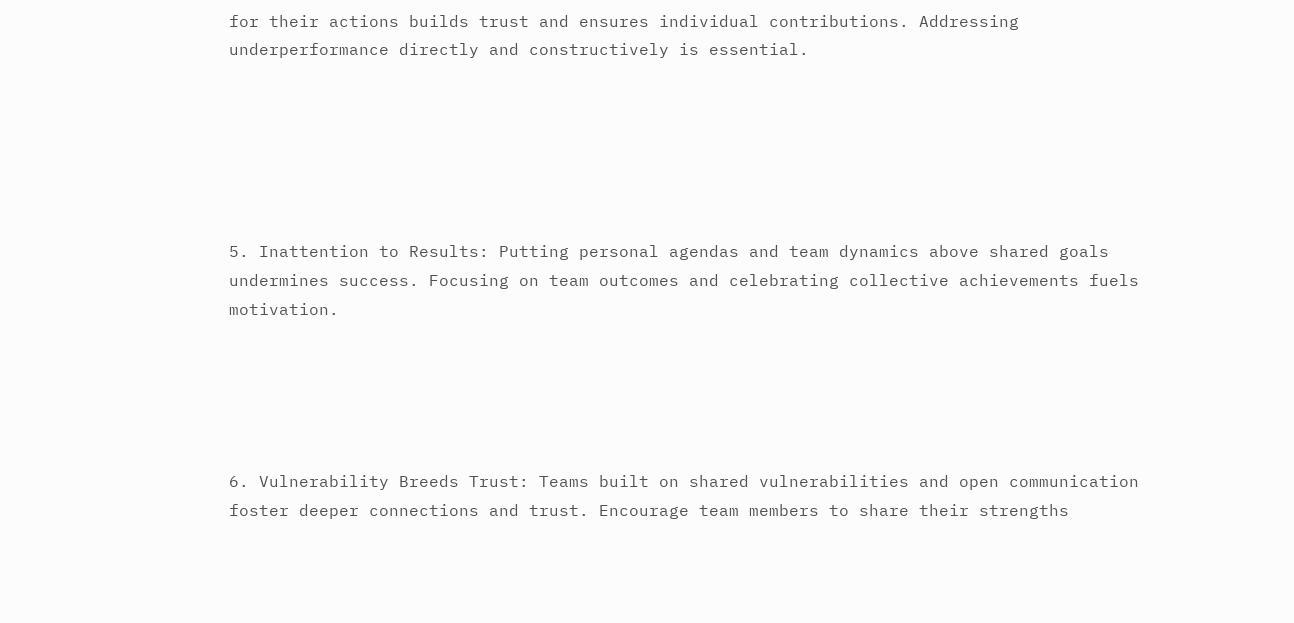for their actions builds trust and ensures individual contributions. Addressing underperformance directly and constructively is essential.






5. Inattention to Results: Putting personal agendas and team dynamics above shared goals undermines success. Focusing on team outcomes and celebrating collective achievements fuels motivation.





6. Vulnerability Breeds Trust: Teams built on shared vulnerabilities and open communication foster deeper connections and trust. Encourage team members to share their strengths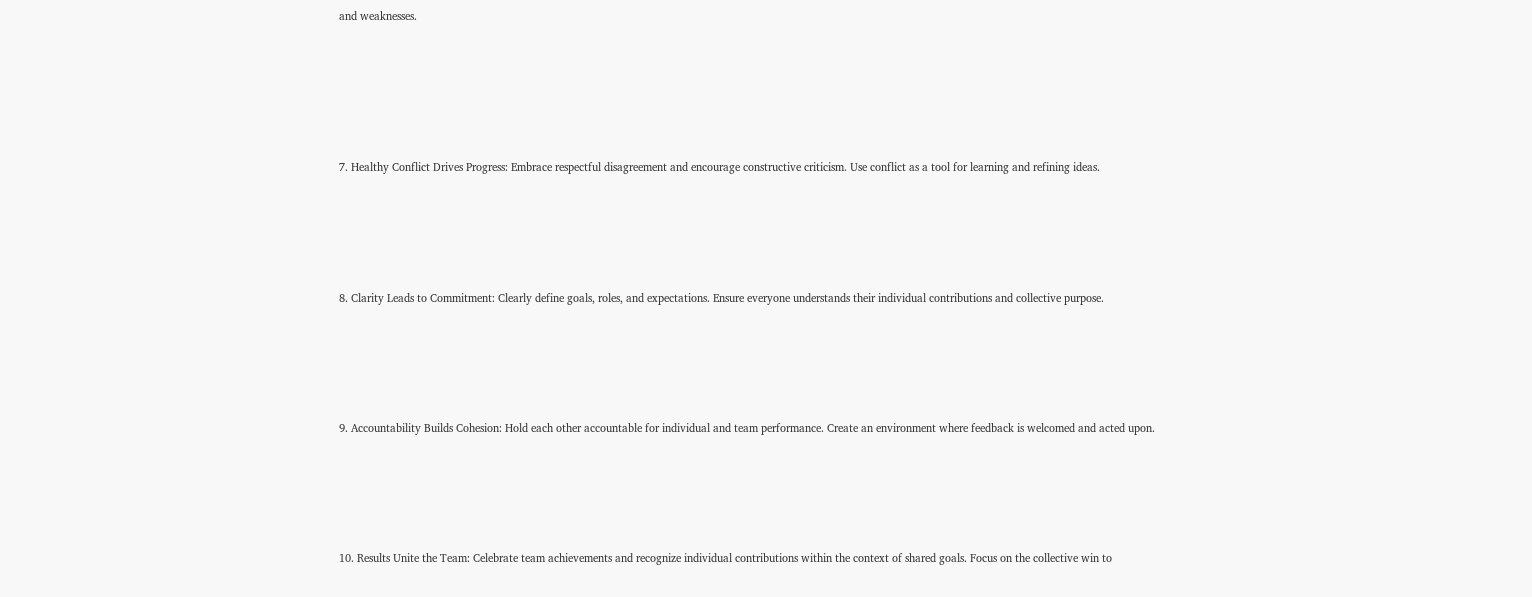and weaknesses.






7. Healthy Conflict Drives Progress: Embrace respectful disagreement and encourage constructive criticism. Use conflict as a tool for learning and refining ideas.





8. Clarity Leads to Commitment: Clearly define goals, roles, and expectations. Ensure everyone understands their individual contributions and collective purpose.





9. Accountability Builds Cohesion: Hold each other accountable for individual and team performance. Create an environment where feedback is welcomed and acted upon.





10. Results Unite the Team: Celebrate team achievements and recognize individual contributions within the context of shared goals. Focus on the collective win to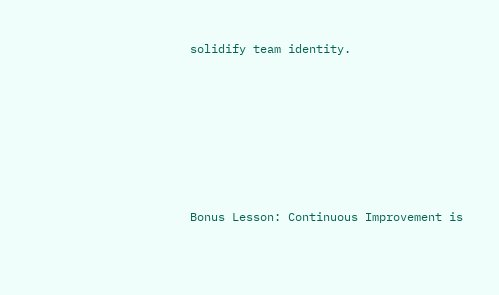solidify team identity.






Bonus Lesson: Continuous Improvement is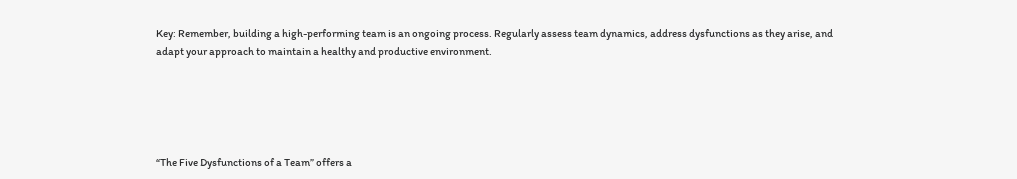Key: Remember, building a high-performing team is an ongoing process. Regularly assess team dynamics, address dysfunctions as they arise, and adapt your approach to maintain a healthy and productive environment.





“The Five Dysfunctions of a Team” offers a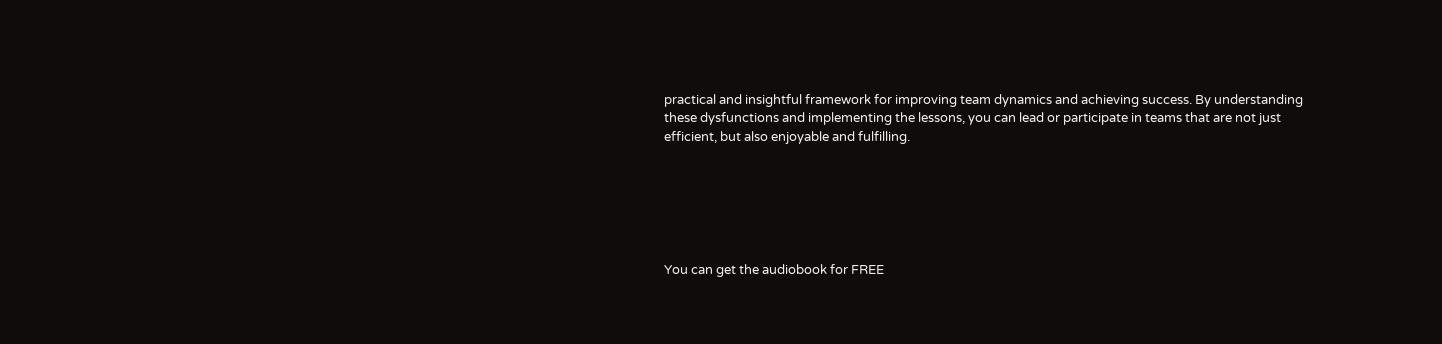practical and insightful framework for improving team dynamics and achieving success. By understanding these dysfunctions and implementing the lessons, you can lead or participate in teams that are not just efficient, but also enjoyable and fulfilling.






You can get the audiobook for FREE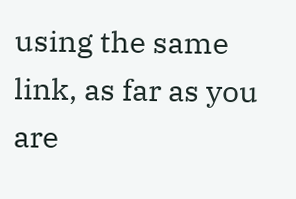using the same link, as far as you are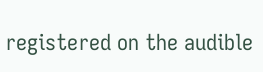registered on the audible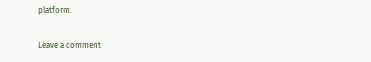platform.

Leave a comment